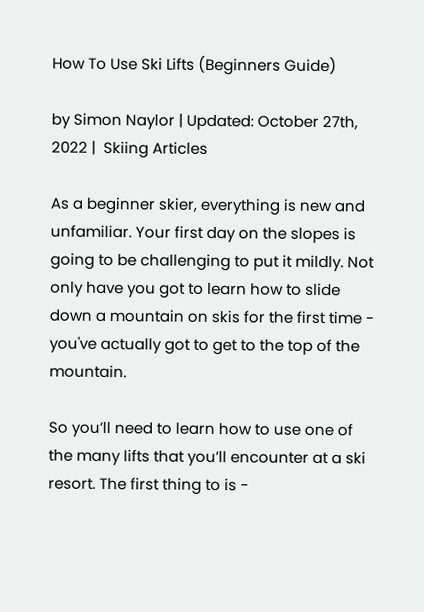How To Use Ski Lifts (Beginners Guide)

by Simon Naylor | Updated: October 27th, 2022 |  Skiing Articles

As a beginner skier, everything is new and unfamiliar. Your first day on the slopes is going to be challenging to put it mildly. Not only have you got to learn how to slide down a mountain on skis for the first time - you've actually got to get to the top of the mountain.

So you’ll need to learn how to use one of the many lifts that you’ll encounter at a ski resort. The first thing to is -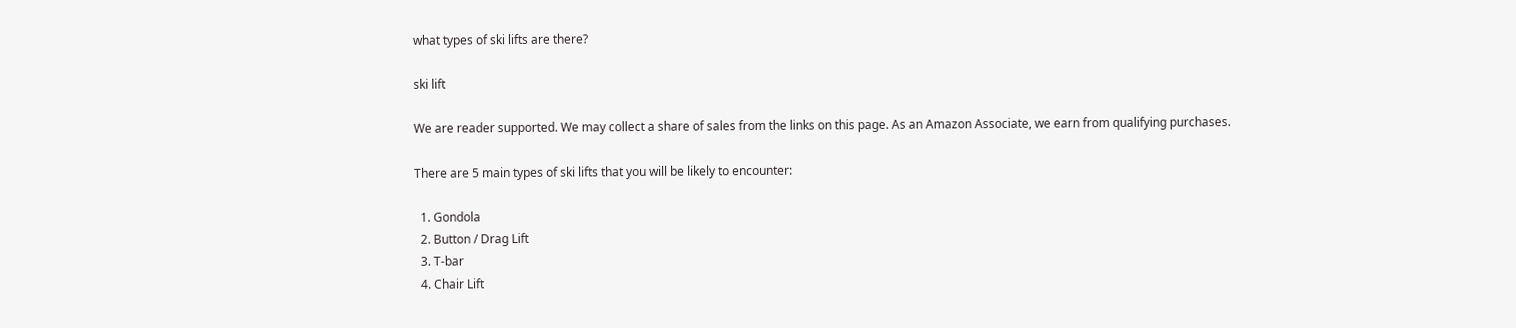what types of ski lifts are there?

ski lift

We are reader supported. We may collect a share of sales from the links on this page. As an Amazon Associate, we earn from qualifying purchases.

There are 5 main types of ski lifts that you will be likely to encounter:

  1. Gondola
  2. Button / Drag Lift
  3. T-bar
  4. Chair Lift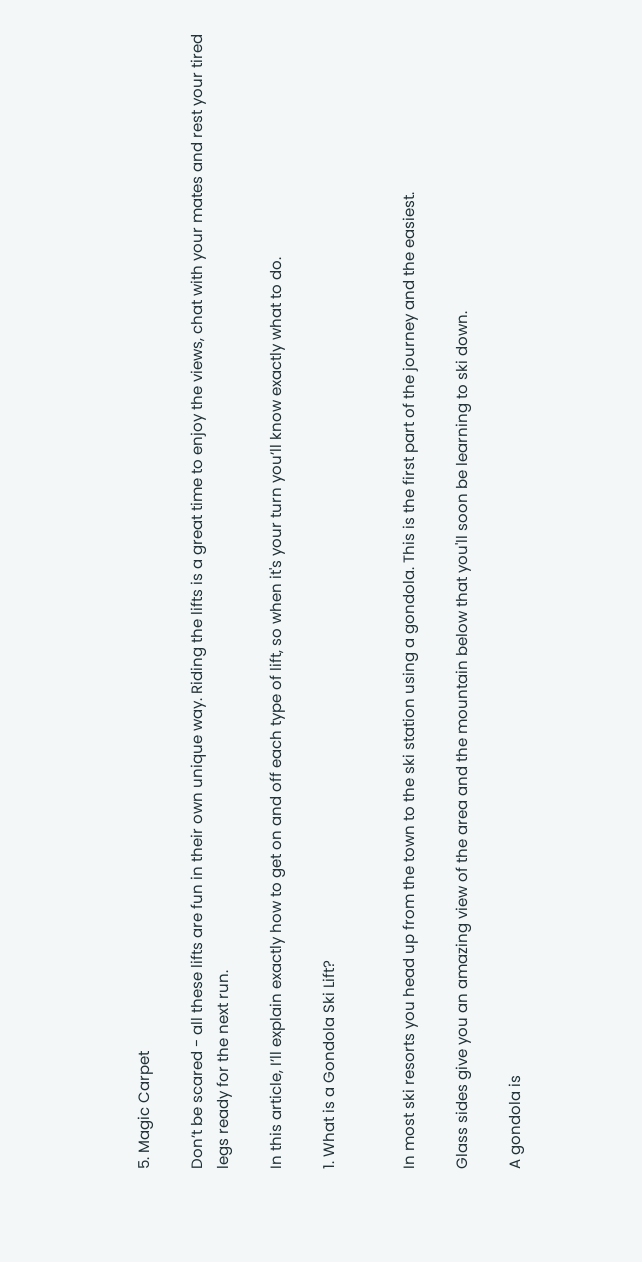5. Magic Carpet

Don’t be scared - all these lifts are fun in their own unique way. Riding the lifts is a great time to enjoy the views, chat with your mates and rest your tired legs ready for the next run.

In this article, I’ll explain exactly how to get on and off each type of lift, so when it's your turn you’ll know exactly what to do.

1. What is a Gondola Ski Lift?


In most ski resorts you head up from the town to the ski station using a gondola. This is the first part of the journey and the easiest.

Glass sides give you an amazing view of the area and the mountain below that you'll soon be learning to ski down.

A gondola is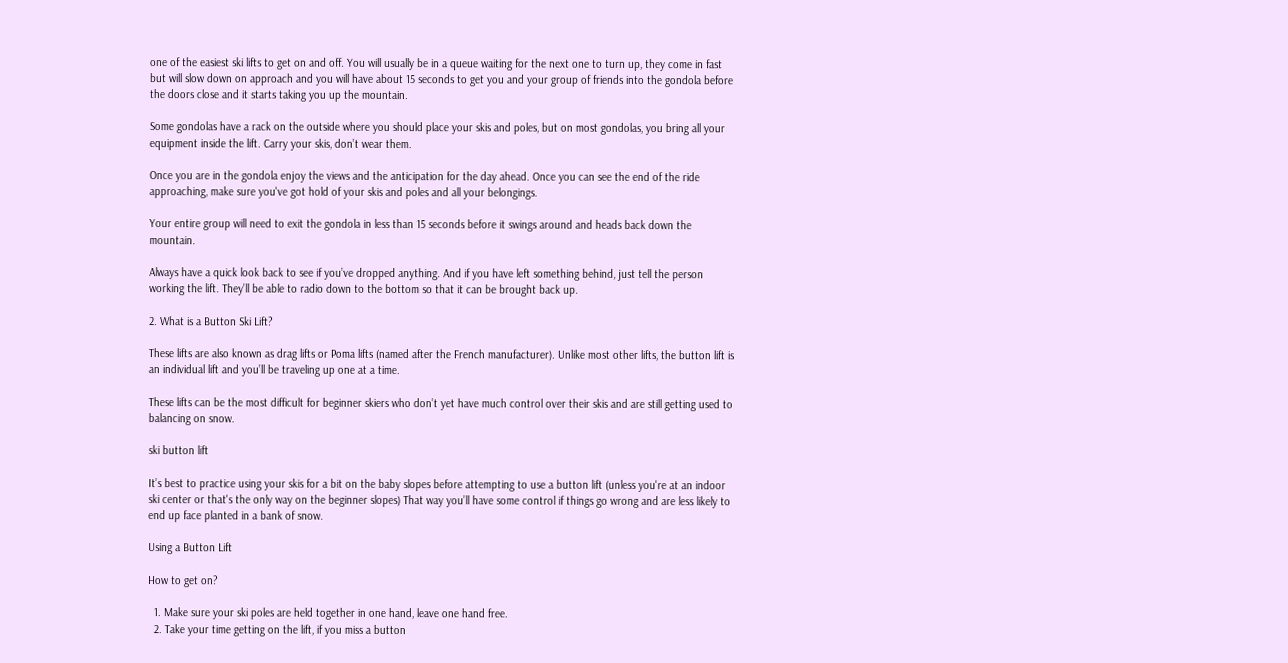one of the easiest ski lifts to get on and off. You will usually be in a queue waiting for the next one to turn up, they come in fast but will slow down on approach and you will have about 15 seconds to get you and your group of friends into the gondola before the doors close and it starts taking you up the mountain.

Some gondolas have a rack on the outside where you should place your skis and poles, but on most gondolas, you bring all your equipment inside the lift. Carry your skis, don’t wear them.

Once you are in the gondola enjoy the views and the anticipation for the day ahead. Once you can see the end of the ride approaching, make sure you've got hold of your skis and poles and all your belongings.

Your entire group will need to exit the gondola in less than 15 seconds before it swings around and heads back down the mountain.

Always have a quick look back to see if you’ve dropped anything. And if you have left something behind, just tell the person working the lift. They’ll be able to radio down to the bottom so that it can be brought back up.

2. What is a Button Ski Lift?

These lifts are also known as drag lifts or Poma lifts (named after the French manufacturer). Unlike most other lifts, the button lift is an individual lift and you’ll be traveling up one at a time.

These lifts can be the most difficult for beginner skiers who don’t yet have much control over their skis and are still getting used to balancing on snow.

ski button lift

It’s best to practice using your skis for a bit on the baby slopes before attempting to use a button lift (unless you're at an indoor ski center or that's the only way on the beginner slopes) That way you’ll have some control if things go wrong and are less likely to end up face planted in a bank of snow.

Using a Button Lift

How to get on?

  1. Make sure your ski poles are held together in one hand, leave one hand free.
  2. Take your time getting on the lift, if you miss a button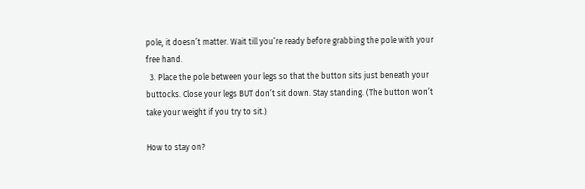pole, it doesn’t matter. Wait till you’re ready before grabbing the pole with your free hand.
  3. Place the pole between your legs so that the button sits just beneath your buttocks. Close your legs BUT don’t sit down. Stay standing. (The button won’t take your weight if you try to sit.)

How to stay on?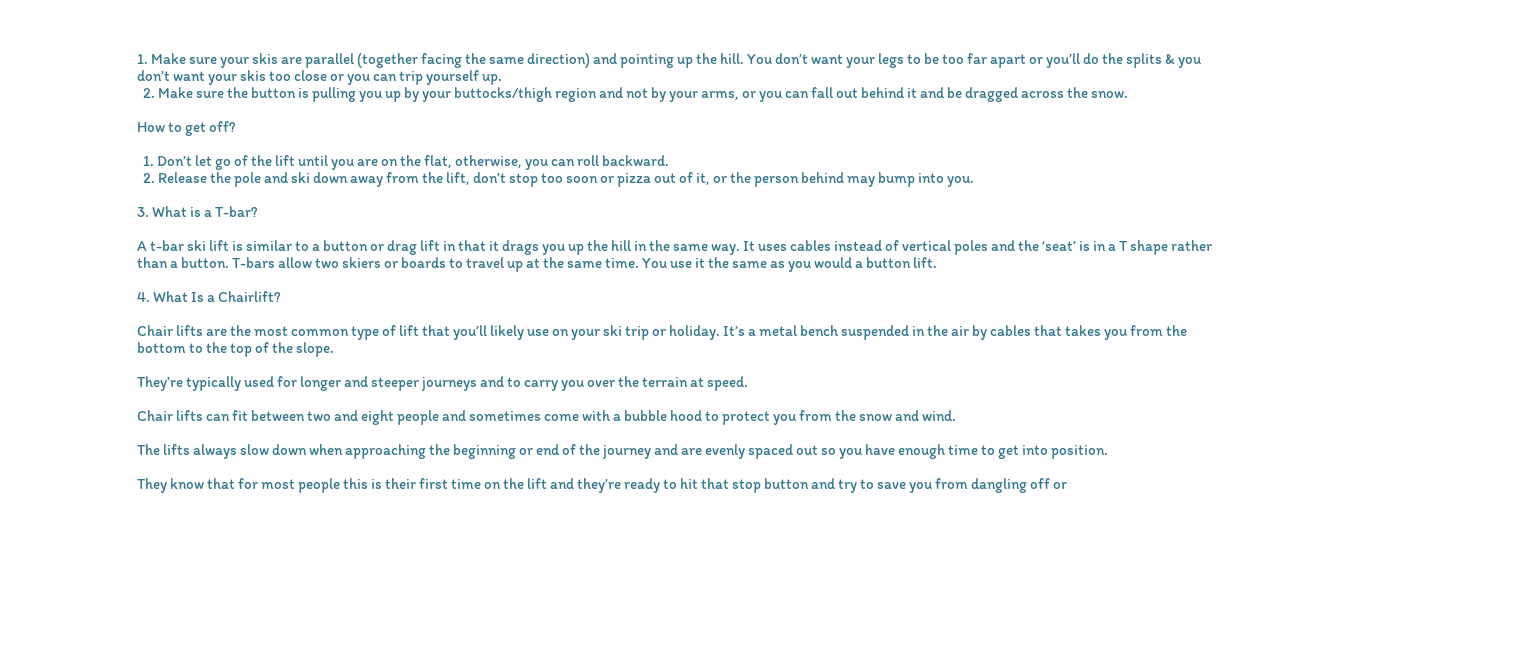1. Make sure your skis are parallel (together facing the same direction) and pointing up the hill. You don’t want your legs to be too far apart or you’ll do the splits & you don’t want your skis too close or you can trip yourself up.
  2. Make sure the button is pulling you up by your buttocks/thigh region and not by your arms, or you can fall out behind it and be dragged across the snow.

How to get off?

  1. Don’t let go of the lift until you are on the flat, otherwise, you can roll backward.
  2. Release the pole and ski down away from the lift, don’t stop too soon or pizza out of it, or the person behind may bump into you.

3. What is a T-bar?

A t-bar ski lift is similar to a button or drag lift in that it drags you up the hill in the same way. It uses cables instead of vertical poles and the ‘seat’ is in a T shape rather than a button. T-bars allow two skiers or boards to travel up at the same time. You use it the same as you would a button lift.

4. What Is a Chairlift?

Chair lifts are the most common type of lift that you’ll likely use on your ski trip or holiday. It’s a metal bench suspended in the air by cables that takes you from the bottom to the top of the slope.

They’re typically used for longer and steeper journeys and to carry you over the terrain at speed.

Chair lifts can fit between two and eight people and sometimes come with a bubble hood to protect you from the snow and wind.

The lifts always slow down when approaching the beginning or end of the journey and are evenly spaced out so you have enough time to get into position.

They know that for most people this is their first time on the lift and they’re ready to hit that stop button and try to save you from dangling off or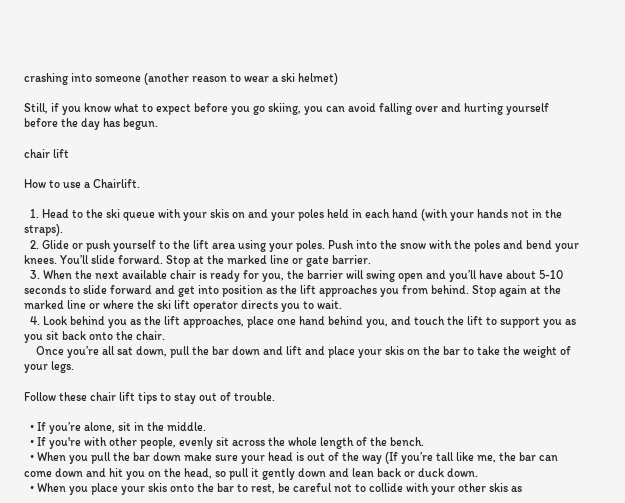crashing into someone (another reason to wear a ski helmet)

Still, if you know what to expect before you go skiing, you can avoid falling over and hurting yourself before the day has begun.

chair lift

How to use a Chairlift.

  1. Head to the ski queue with your skis on and your poles held in each hand (with your hands not in the straps).
  2. Glide or push yourself to the lift area using your poles. Push into the snow with the poles and bend your knees. You’ll slide forward. Stop at the marked line or gate barrier.
  3. When the next available chair is ready for you, the barrier will swing open and you’ll have about 5-10 seconds to slide forward and get into position as the lift approaches you from behind. Stop again at the marked line or where the ski lift operator directs you to wait.
  4. Look behind you as the lift approaches, place one hand behind you, and touch the lift to support you as you sit back onto the chair.
    Once you’re all sat down, pull the bar down and lift and place your skis on the bar to take the weight of your legs.

Follow these chair lift tips to stay out of trouble.

  • If you’re alone, sit in the middle.
  • If you're with other people, evenly sit across the whole length of the bench.
  • When you pull the bar down make sure your head is out of the way (If you’re tall like me, the bar can come down and hit you on the head, so pull it gently down and lean back or duck down.
  • When you place your skis onto the bar to rest, be careful not to collide with your other skis as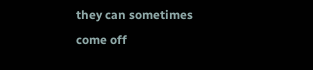they can sometimes come off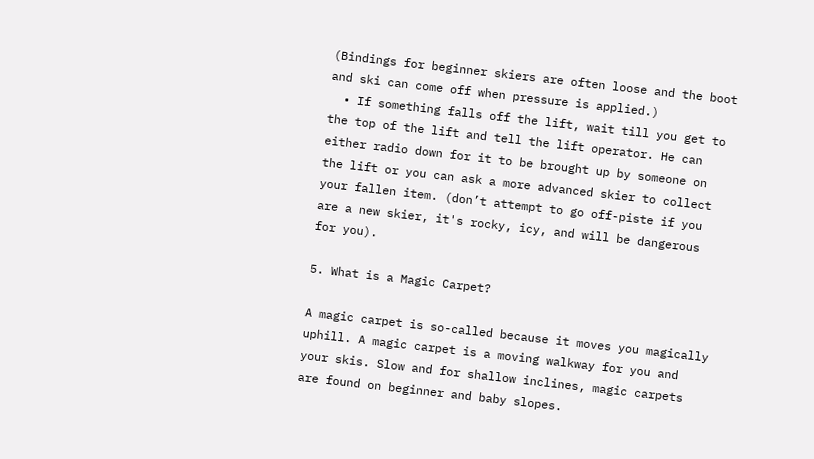(Bindings for beginner skiers are often loose and the boot and ski can come off when pressure is applied.)
  • If something falls off the lift, wait till you get to the top of the lift and tell the lift operator. He can either radio down for it to be brought up by someone on the lift or you can ask a more advanced skier to collect your fallen item. (don’t attempt to go off-piste if you are a new skier, it's rocky, icy, and will be dangerous for you).

5. What is a Magic Carpet?

A magic carpet is so-called because it moves you magically uphill. A magic carpet is a moving walkway for you and your skis. Slow and for shallow inclines, magic carpets are found on beginner and baby slopes.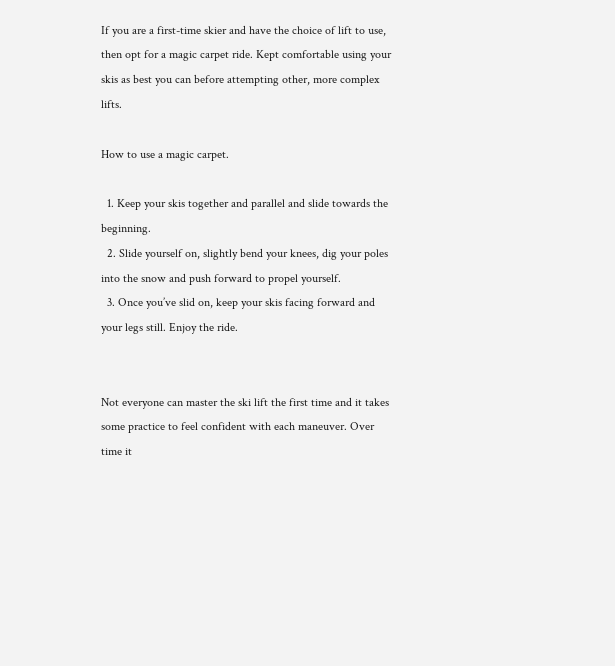If you are a first-time skier and have the choice of lift to use, then opt for a magic carpet ride. Kept comfortable using your skis as best you can before attempting other, more complex lifts.

How to use a magic carpet.

  1. Keep your skis together and parallel and slide towards the beginning.
  2. Slide yourself on, slightly bend your knees, dig your poles into the snow and push forward to propel yourself.
  3. Once you’ve slid on, keep your skis facing forward and your legs still. Enjoy the ride.


Not everyone can master the ski lift the first time and it takes some practice to feel confident with each maneuver. Over time it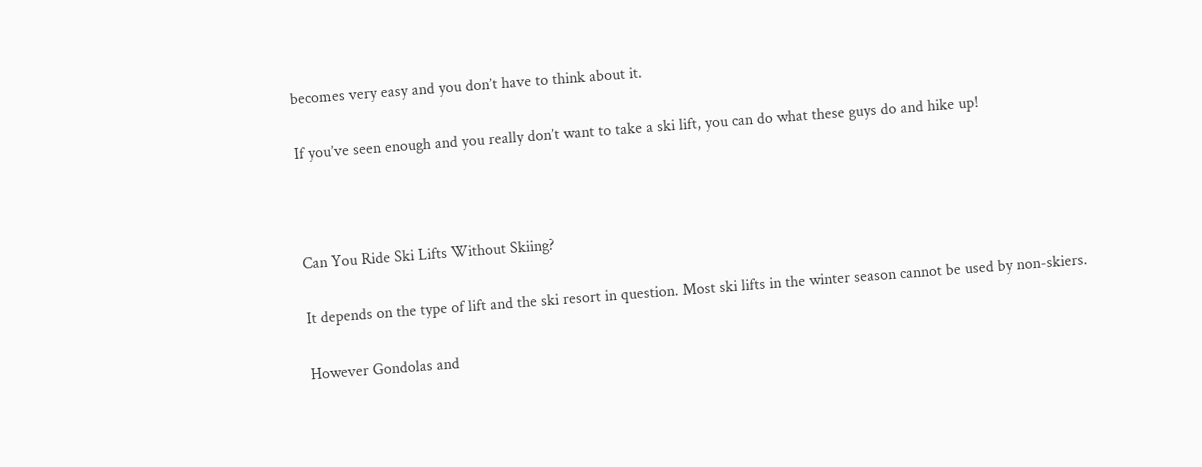becomes very easy and you don’t have to think about it.

If you’ve seen enough and you really don’t want to take a ski lift, you can do what these guys do and hike up!



Can You Ride Ski Lifts Without Skiing?

It depends on the type of lift and the ski resort in question. Most ski lifts in the winter season cannot be used by non-skiers.

However Gondolas and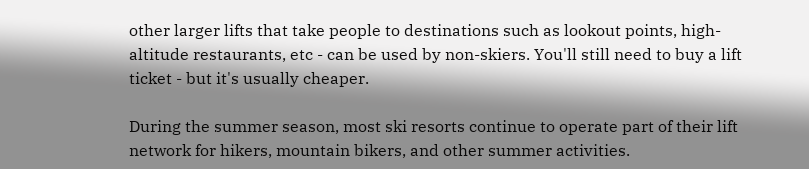other larger lifts that take people to destinations such as lookout points, high-altitude restaurants, etc - can be used by non-skiers. You'll still need to buy a lift ticket - but it's usually cheaper.

During the summer season, most ski resorts continue to operate part of their lift network for hikers, mountain bikers, and other summer activities.